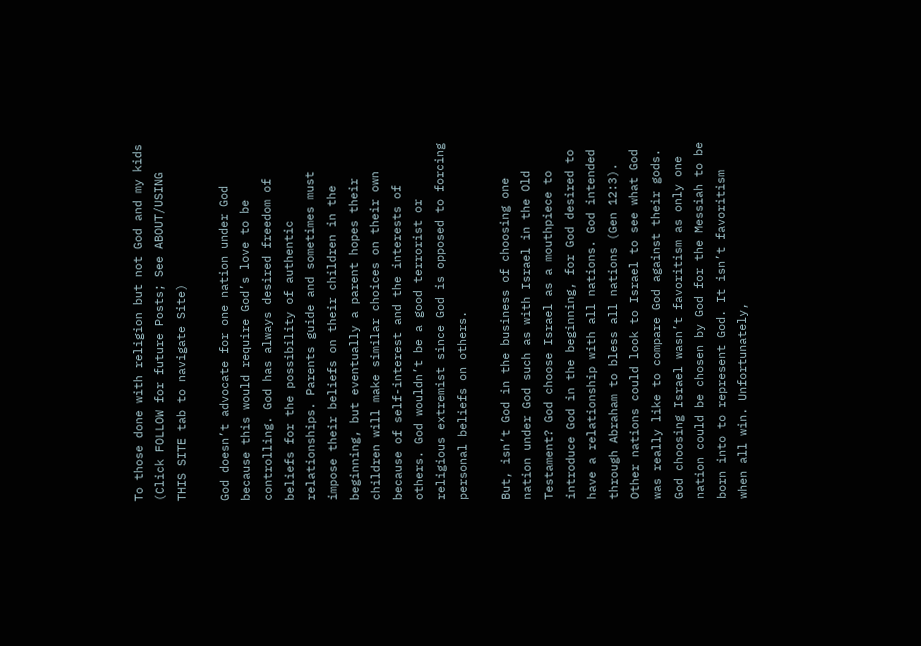To those done with religion but not God and my kids (Click FOLLOW for future Posts; See ABOUT/USING THIS SITE tab to navigate Site)

God doesn’t advocate for one nation under God because this would require God’s love to be controlling. God has always desired freedom of beliefs for the possibility of authentic relationships. Parents guide and sometimes must impose their beliefs on their children in the beginning, but eventually a parent hopes their children will make similar choices on their own because of self-interest and the interests of others. God wouldn’t be a good terrorist or religious extremist since God is opposed to forcing personal beliefs on others.

But, isn’t God in the business of choosing one nation under God such as with Israel in the Old Testament? God choose Israel as a mouthpiece to introduce God in the beginning, for God desired to have a relationship with all nations. God intended through Abraham to bless all nations (Gen 12:3). Other nations could look to Israel to see what God was really like to compare God against their gods. God choosing Israel wasn’t favoritism as only one nation could be chosen by God for the Messiah to be born into to represent God. It isn’t favoritism when all win. Unfortunately,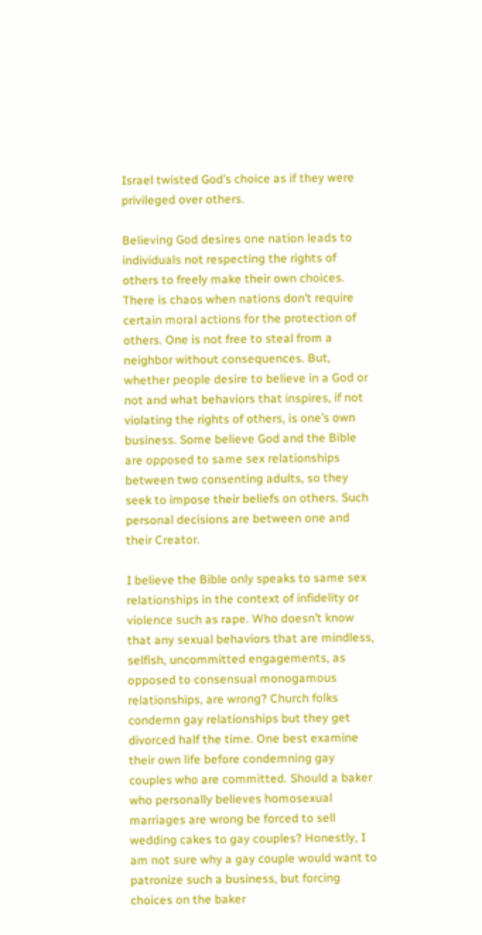Israel twisted God’s choice as if they were privileged over others.

Believing God desires one nation leads to individuals not respecting the rights of others to freely make their own choices. There is chaos when nations don’t require certain moral actions for the protection of others. One is not free to steal from a neighbor without consequences. But, whether people desire to believe in a God or not and what behaviors that inspires, if not violating the rights of others, is one’s own business. Some believe God and the Bible are opposed to same sex relationships between two consenting adults, so they seek to impose their beliefs on others. Such personal decisions are between one and their Creator.

I believe the Bible only speaks to same sex relationships in the context of infidelity or violence such as rape. Who doesn’t know that any sexual behaviors that are mindless, selfish, uncommitted engagements, as opposed to consensual monogamous relationships, are wrong? Church folks condemn gay relationships but they get divorced half the time. One best examine their own life before condemning gay couples who are committed. Should a baker who personally believes homosexual marriages are wrong be forced to sell wedding cakes to gay couples? Honestly, I am not sure why a gay couple would want to patronize such a business, but forcing choices on the baker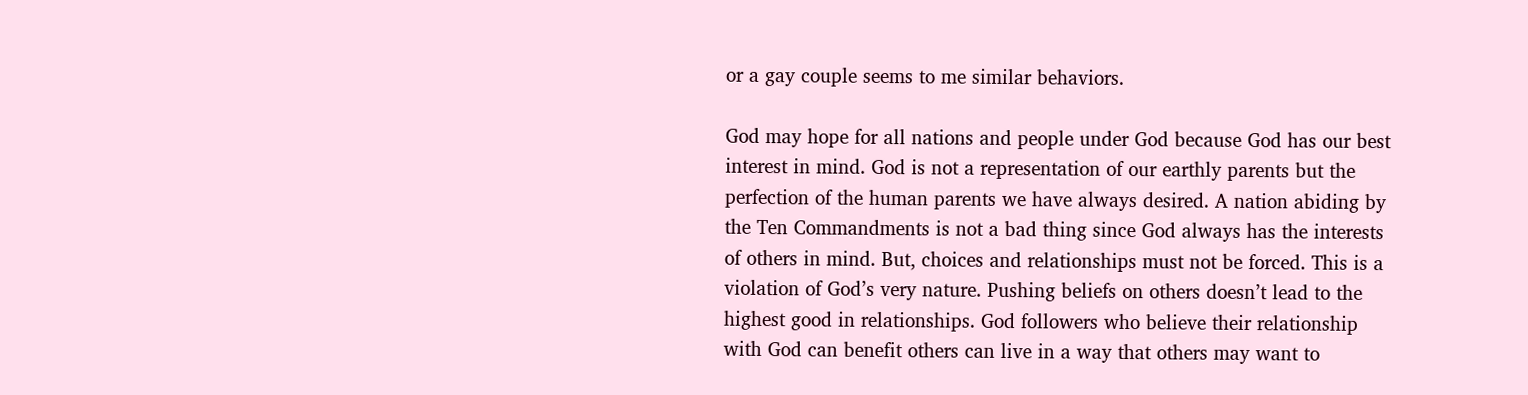or a gay couple seems to me similar behaviors.

God may hope for all nations and people under God because God has our best interest in mind. God is not a representation of our earthly parents but the perfection of the human parents we have always desired. A nation abiding by the Ten Commandments is not a bad thing since God always has the interests of others in mind. But, choices and relationships must not be forced. This is a violation of God’s very nature. Pushing beliefs on others doesn’t lead to the highest good in relationships. God followers who believe their relationship with God can benefit others can live in a way that others may want to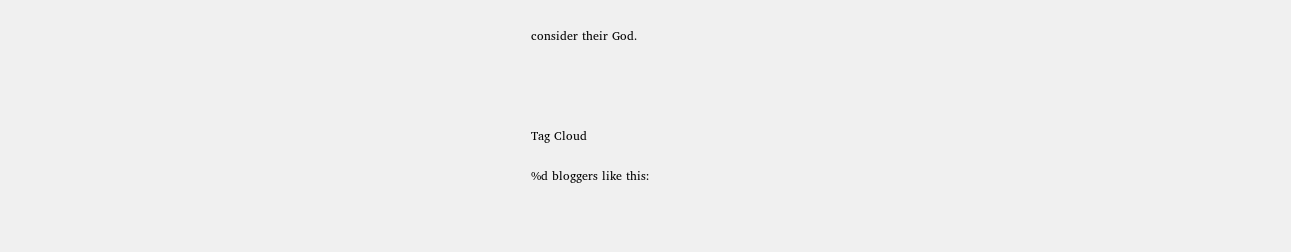consider their God.




Tag Cloud

%d bloggers like this: